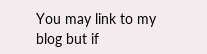You may link to my blog but if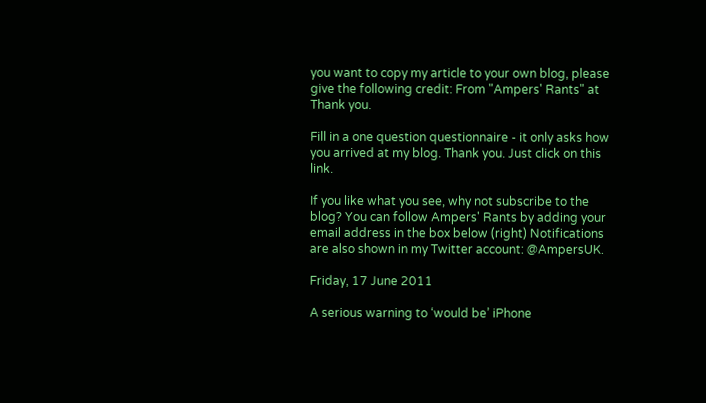you want to copy my article to your own blog, please give the following credit: From "Ampers' Rants" at Thank you.

Fill in a one question questionnaire - it only asks how you arrived at my blog. Thank you. Just click on this link.

If you like what you see, why not subscribe to the blog? You can follow Ampers' Rants by adding your email address in the box below (right) Notifications are also shown in my Twitter account: @AmpersUK.

Friday, 17 June 2011

A serious warning to ‘would be’ iPhone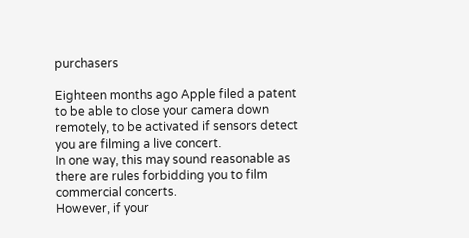purchasers

Eighteen months ago Apple filed a patent to be able to close your camera down remotely, to be activated if sensors detect you are filming a live concert.
In one way, this may sound reasonable as there are rules forbidding you to film commercial concerts.
However, if your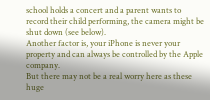school holds a concert and a parent wants to record their child performing, the camera might be shut down (see below).
Another factor is, your iPhone is never your property and can always be controlled by the Apple company.
But there may not be a real worry here as these huge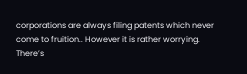corporations are always filing patents which never come to fruition.. However it is rather worrying.
There’s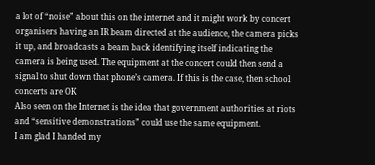a lot of “noise” about this on the internet and it might work by concert organisers having an IR beam directed at the audience, the camera picks it up, and broadcasts a beam back identifying itself indicating the camera is being used. The equipment at the concert could then send a signal to shut down that phone’s camera. If this is the case, then school concerts are OK
Also seen on the Internet is the idea that government authorities at riots and “sensitive demonstrations” could use the same equipment.
I am glad I handed my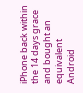iPhone back within the 14 days grace and bought an equivalent Android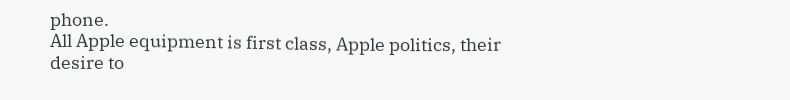phone.
All Apple equipment is first class, Apple politics, their desire to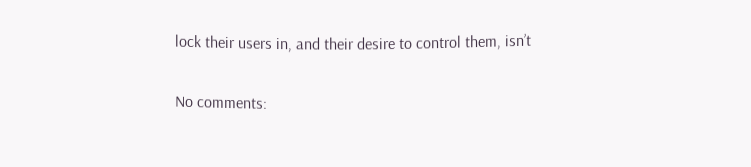lock their users in, and their desire to control them, isn’t

No comments: